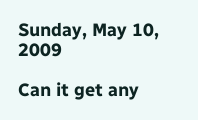Sunday, May 10, 2009

Can it get any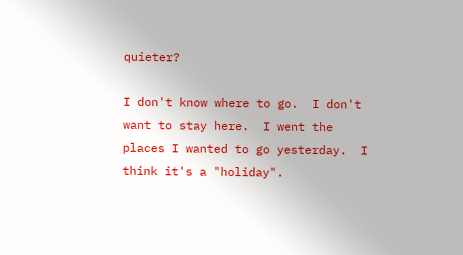quieter?

I don't know where to go.  I don't want to stay here.  I went the places I wanted to go yesterday.  I think it's a "holiday".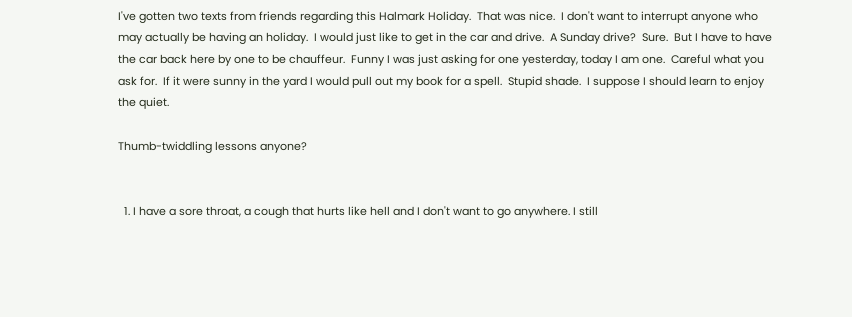I've gotten two texts from friends regarding this Halmark Holiday.  That was nice.  I don't want to interrupt anyone who may actually be having an holiday.  I would just like to get in the car and drive.  A Sunday drive?  Sure.  But I have to have the car back here by one to be chauffeur.  Funny I was just asking for one yesterday, today I am one.  Careful what you ask for.  If it were sunny in the yard I would pull out my book for a spell.  Stupid shade.  I suppose I should learn to enjoy the quiet.

Thumb-twiddling lessons anyone?


  1. I have a sore throat, a cough that hurts like hell and I don't want to go anywhere. I still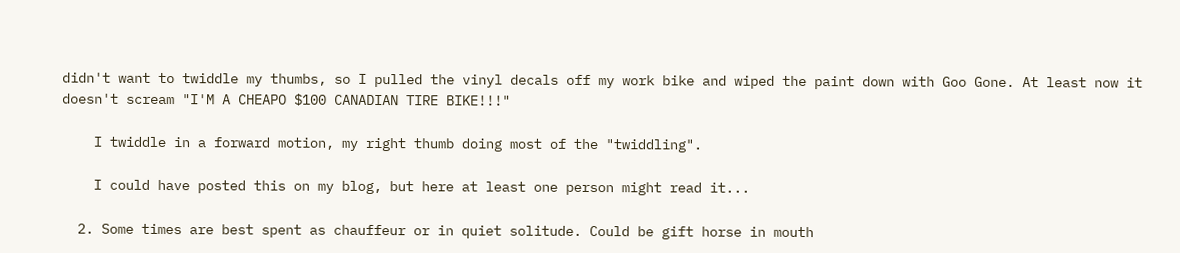didn't want to twiddle my thumbs, so I pulled the vinyl decals off my work bike and wiped the paint down with Goo Gone. At least now it doesn't scream "I'M A CHEAPO $100 CANADIAN TIRE BIKE!!!"

    I twiddle in a forward motion, my right thumb doing most of the "twiddling".

    I could have posted this on my blog, but here at least one person might read it...

  2. Some times are best spent as chauffeur or in quiet solitude. Could be gift horse in mouth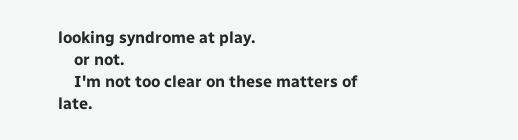looking syndrome at play.
    or not.
    I'm not too clear on these matters of late.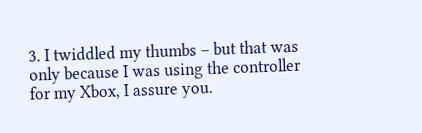3. I twiddled my thumbs – but that was only because I was using the controller for my Xbox, I assure you.